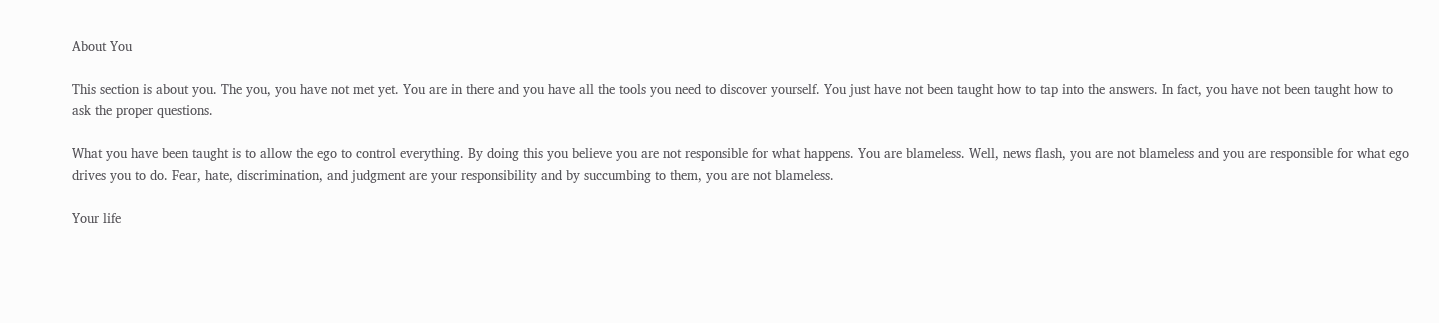About You

This section is about you. The you, you have not met yet. You are in there and you have all the tools you need to discover yourself. You just have not been taught how to tap into the answers. In fact, you have not been taught how to ask the proper questions.

What you have been taught is to allow the ego to control everything. By doing this you believe you are not responsible for what happens. You are blameless. Well, news flash, you are not blameless and you are responsible for what ego drives you to do. Fear, hate, discrimination, and judgment are your responsibility and by succumbing to them, you are not blameless.

Your life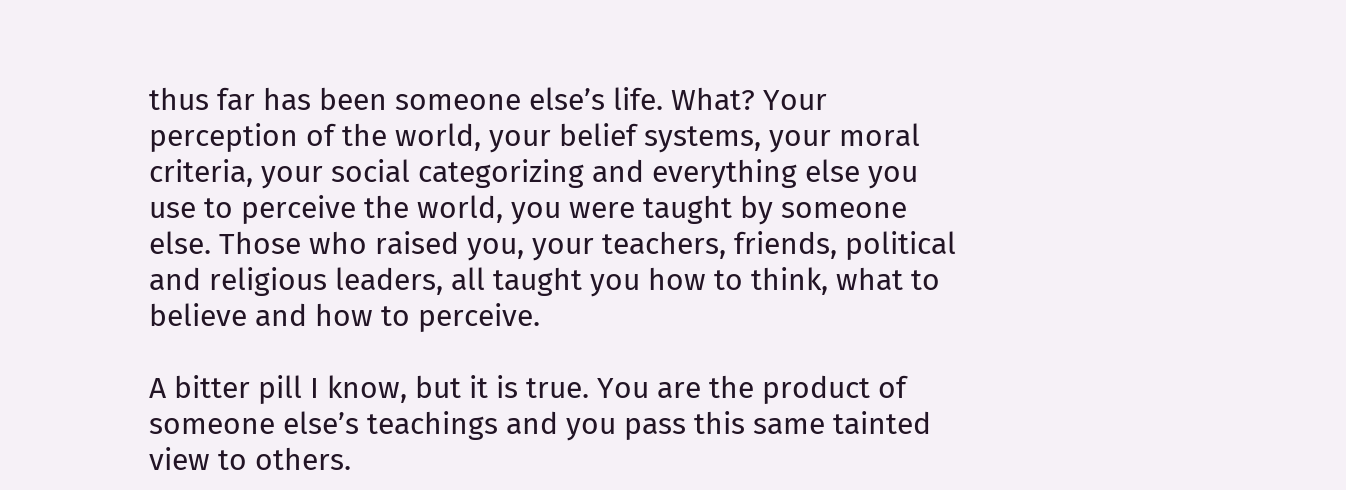thus far has been someone else’s life. What? Your perception of the world, your belief systems, your moral criteria, your social categorizing and everything else you use to perceive the world, you were taught by someone else. Those who raised you, your teachers, friends, political and religious leaders, all taught you how to think, what to believe and how to perceive.

A bitter pill I know, but it is true. You are the product of someone else’s teachings and you pass this same tainted view to others.